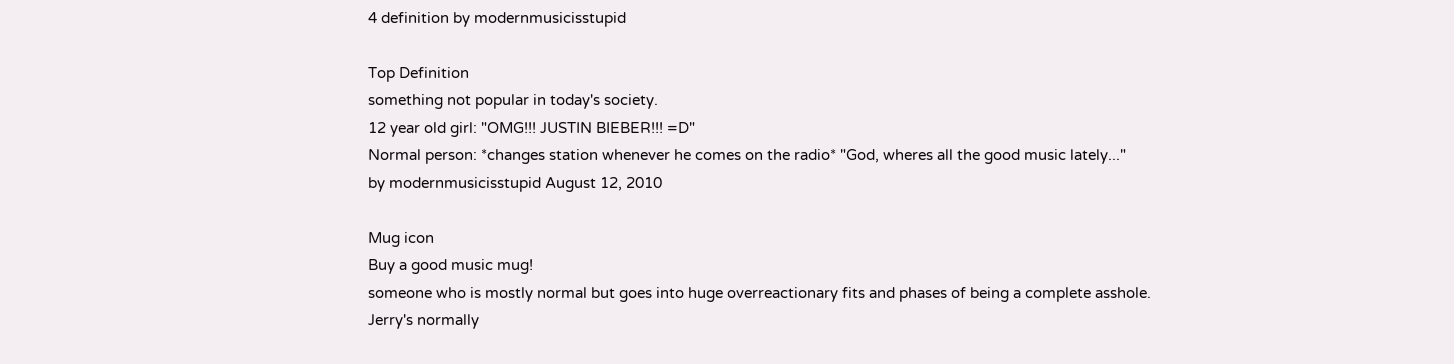4 definition by modernmusicisstupid

Top Definition
something not popular in today's society.
12 year old girl: "OMG!!! JUSTIN BIEBER!!! =D"
Normal person: *changes station whenever he comes on the radio* "God, wheres all the good music lately..."
by modernmusicisstupid August 12, 2010

Mug icon
Buy a good music mug!
someone who is mostly normal but goes into huge overreactionary fits and phases of being a complete asshole.
Jerry's normally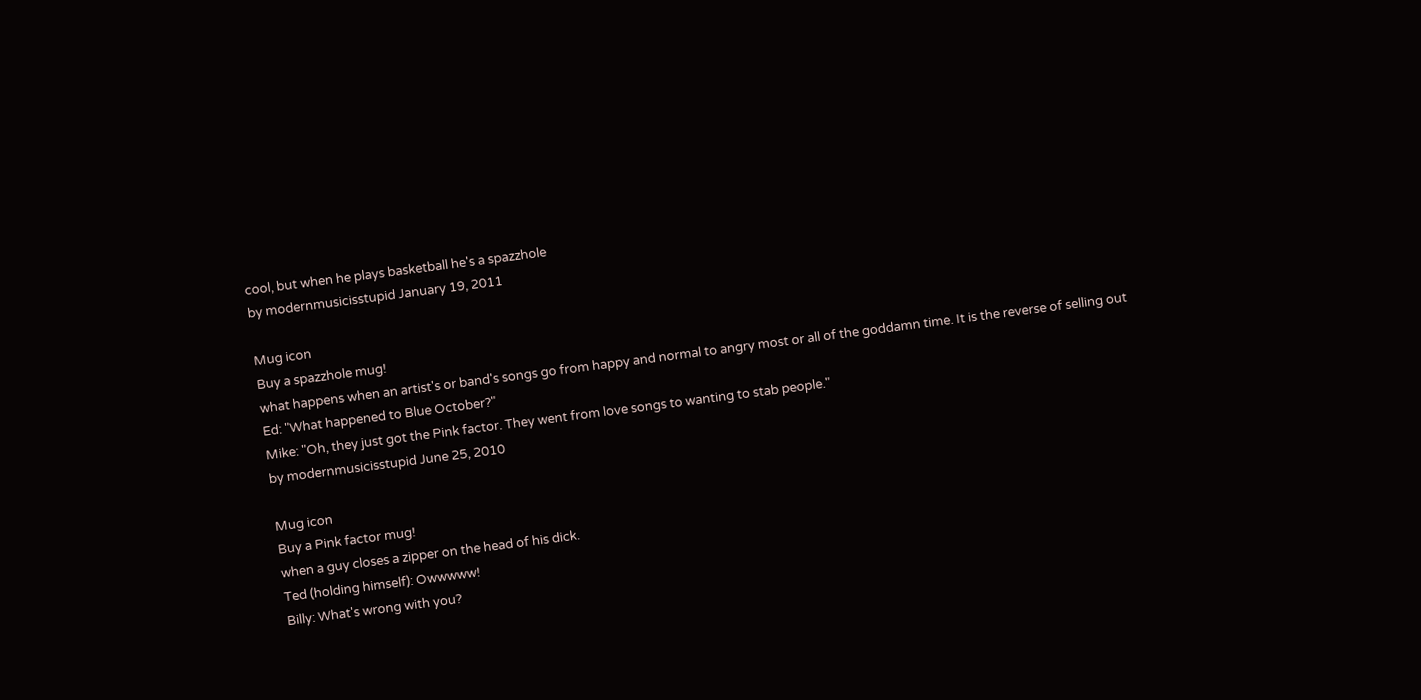cool, but when he plays basketball he's a spazzhole
by modernmusicisstupid January 19, 2011

Mug icon
Buy a spazzhole mug!
what happens when an artist's or band's songs go from happy and normal to angry most or all of the goddamn time. It is the reverse of selling out
Ed: "What happened to Blue October?"
Mike: "Oh, they just got the Pink factor. They went from love songs to wanting to stab people."
by modernmusicisstupid June 25, 2010

Mug icon
Buy a Pink factor mug!
when a guy closes a zipper on the head of his dick.
Ted (holding himself): Owwwww!
Billy: What's wrong with you?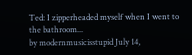Ted: I zipperheaded myself when I went to the bathroom...
by modernmusicisstupid July 14,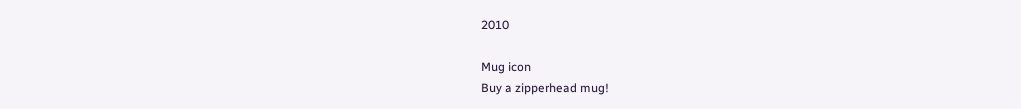2010

Mug icon
Buy a zipperhead mug!